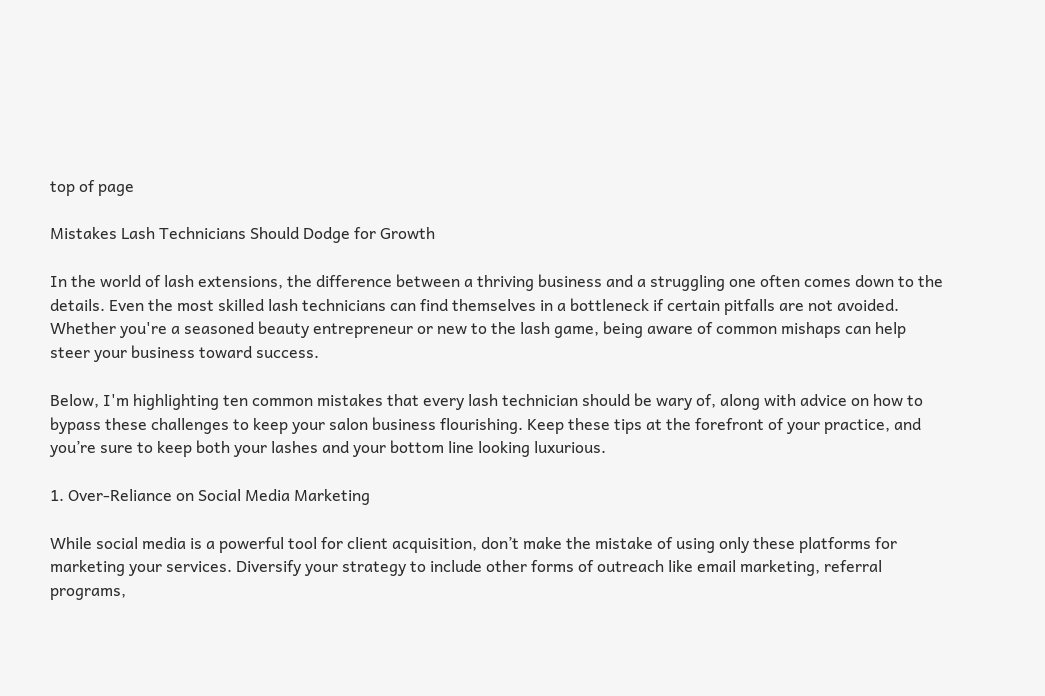top of page

Mistakes Lash Technicians Should Dodge for Growth

In the world of lash extensions, the difference between a thriving business and a struggling one often comes down to the details. Even the most skilled lash technicians can find themselves in a bottleneck if certain pitfalls are not avoided. Whether you're a seasoned beauty entrepreneur or new to the lash game, being aware of common mishaps can help steer your business toward success.

Below, I'm highlighting ten common mistakes that every lash technician should be wary of, along with advice on how to bypass these challenges to keep your salon business flourishing. Keep these tips at the forefront of your practice, and you’re sure to keep both your lashes and your bottom line looking luxurious.

1. Over-Reliance on Social Media Marketing

While social media is a powerful tool for client acquisition, don’t make the mistake of using only these platforms for marketing your services. Diversify your strategy to include other forms of outreach like email marketing, referral programs,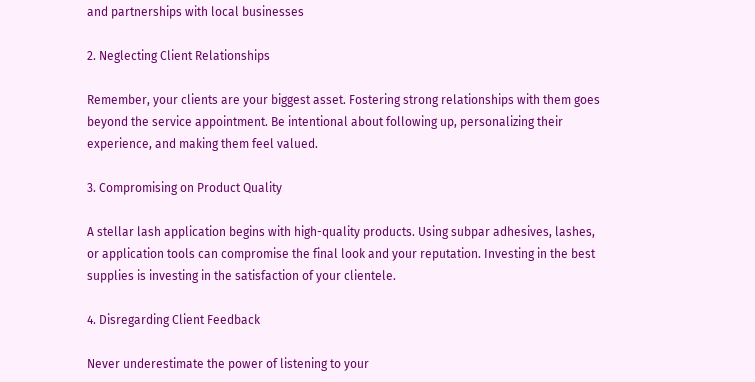and partnerships with local businesses

2. Neglecting Client Relationships

Remember, your clients are your biggest asset. Fostering strong relationships with them goes beyond the service appointment. Be intentional about following up, personalizing their experience, and making them feel valued.

3. Compromising on Product Quality

A stellar lash application begins with high-quality products. Using subpar adhesives, lashes, or application tools can compromise the final look and your reputation. Investing in the best supplies is investing in the satisfaction of your clientele.

4. Disregarding Client Feedback

Never underestimate the power of listening to your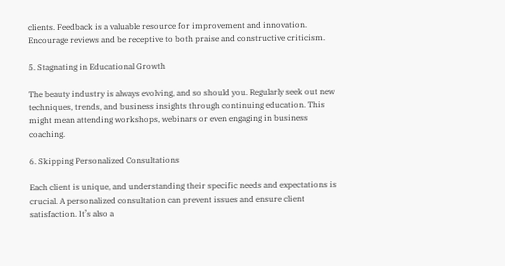clients. Feedback is a valuable resource for improvement and innovation. Encourage reviews and be receptive to both praise and constructive criticism.

5. Stagnating in Educational Growth

The beauty industry is always evolving, and so should you. Regularly seek out new techniques, trends, and business insights through continuing education. This might mean attending workshops, webinars or even engaging in business coaching.

6. Skipping Personalized Consultations

Each client is unique, and understanding their specific needs and expectations is crucial. A personalized consultation can prevent issues and ensure client satisfaction. It’s also a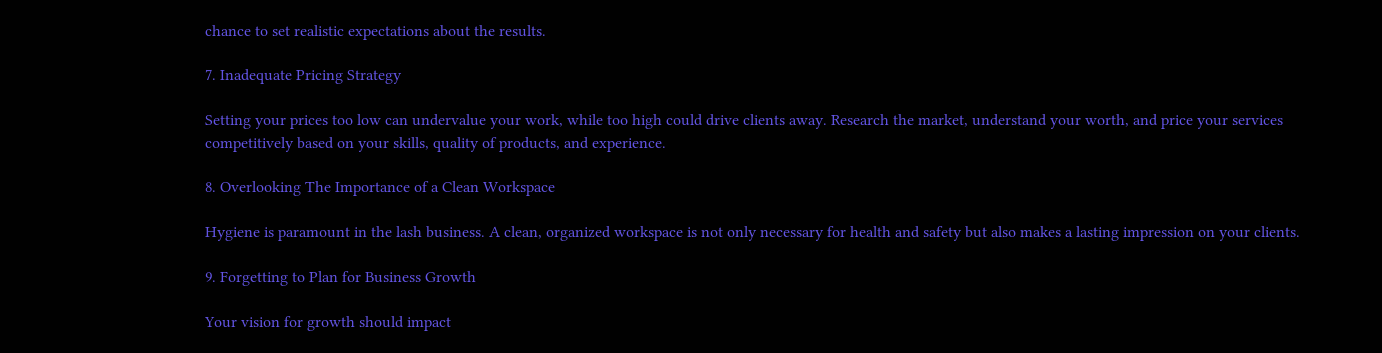chance to set realistic expectations about the results.

7. Inadequate Pricing Strategy

Setting your prices too low can undervalue your work, while too high could drive clients away. Research the market, understand your worth, and price your services competitively based on your skills, quality of products, and experience.

8. Overlooking The Importance of a Clean Workspace

Hygiene is paramount in the lash business. A clean, organized workspace is not only necessary for health and safety but also makes a lasting impression on your clients.

9. Forgetting to Plan for Business Growth

Your vision for growth should impact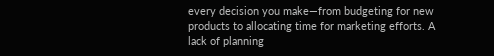every decision you make—from budgeting for new products to allocating time for marketing efforts. A lack of planning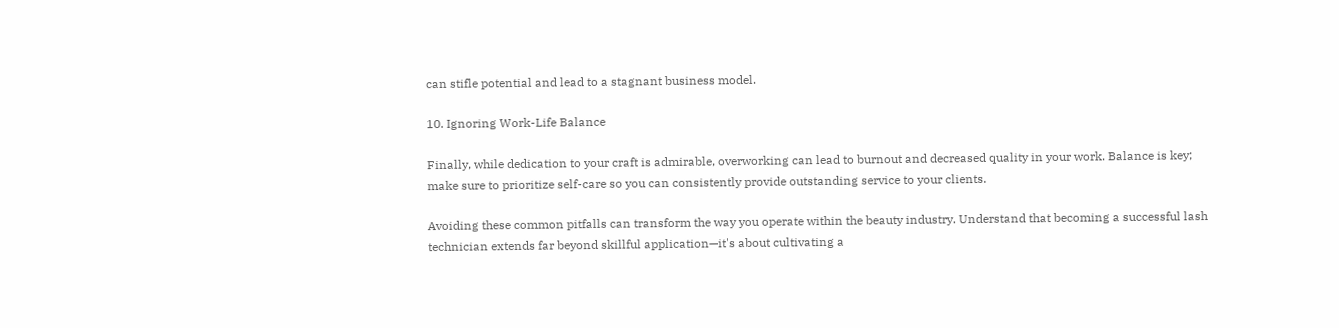can stifle potential and lead to a stagnant business model.

10. Ignoring Work-Life Balance

Finally, while dedication to your craft is admirable, overworking can lead to burnout and decreased quality in your work. Balance is key; make sure to prioritize self-care so you can consistently provide outstanding service to your clients.

Avoiding these common pitfalls can transform the way you operate within the beauty industry. Understand that becoming a successful lash technician extends far beyond skillful application—it's about cultivating a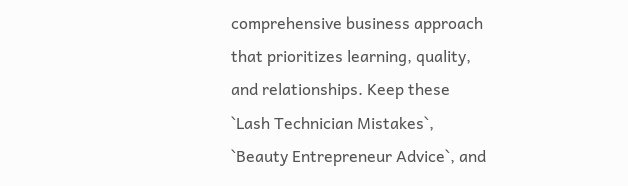comprehensive business approach that prioritizes learning, quality, and relationships. Keep these `Lash Technician Mistakes`, `Beauty Entrepreneur Advice`, and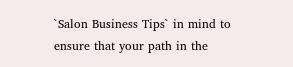`Salon Business Tips` in mind to ensure that your path in the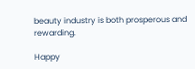beauty industry is both prosperous and rewarding.

Happy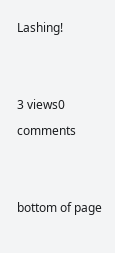Lashing!


3 views0 comments


bottom of page